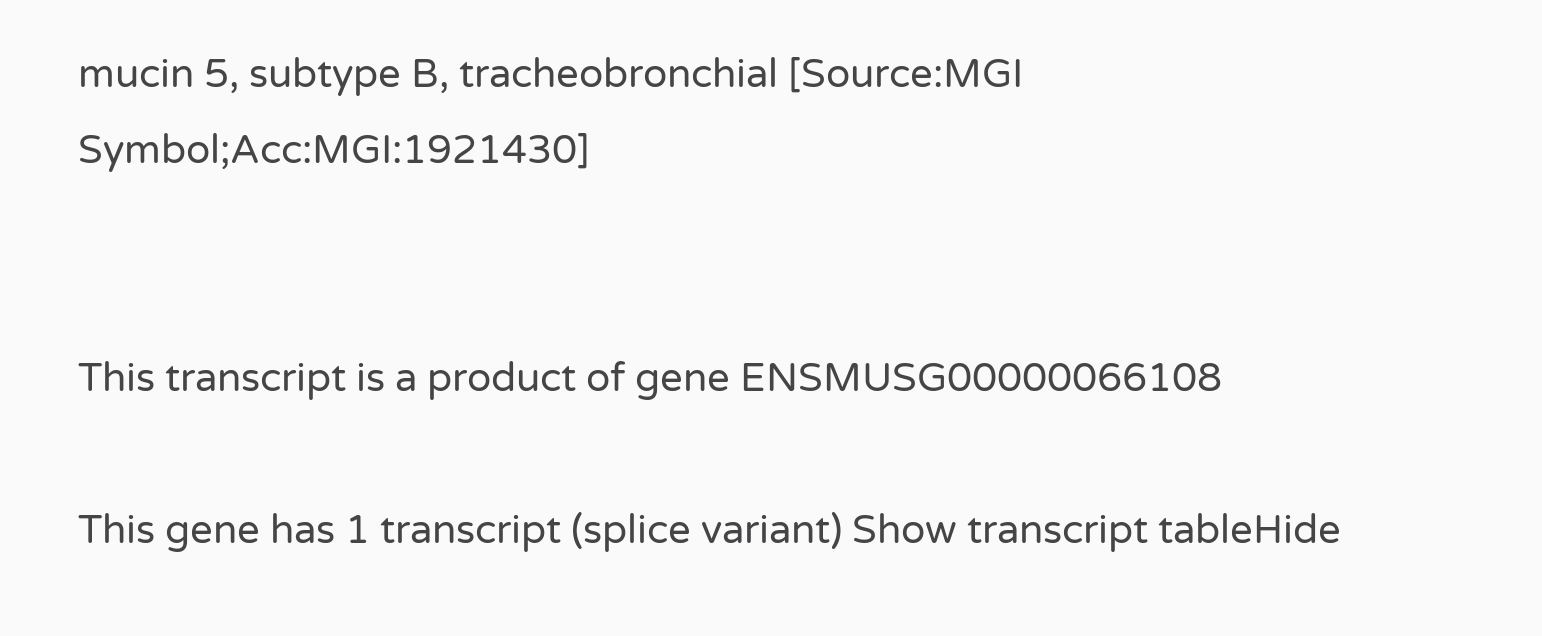mucin 5, subtype B, tracheobronchial [Source:MGI Symbol;Acc:MGI:1921430]


This transcript is a product of gene ENSMUSG00000066108

This gene has 1 transcript (splice variant) Show transcript tableHide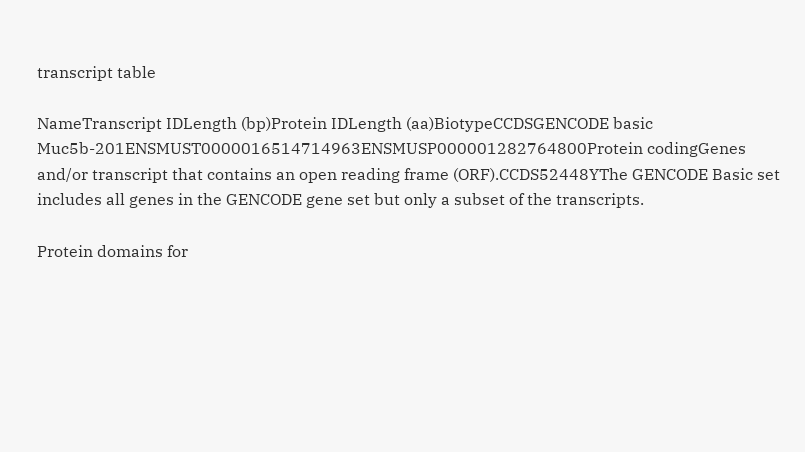transcript table

NameTranscript IDLength (bp)Protein IDLength (aa)BiotypeCCDSGENCODE basic
Muc5b-201ENSMUST0000016514714963ENSMUSP000001282764800Protein codingGenes and/or transcript that contains an open reading frame (ORF).CCDS52448YThe GENCODE Basic set includes all genes in the GENCODE gene set but only a subset of the transcripts.

Protein domains for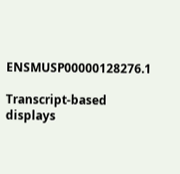ENSMUSP00000128276.1

Transcript-based displays